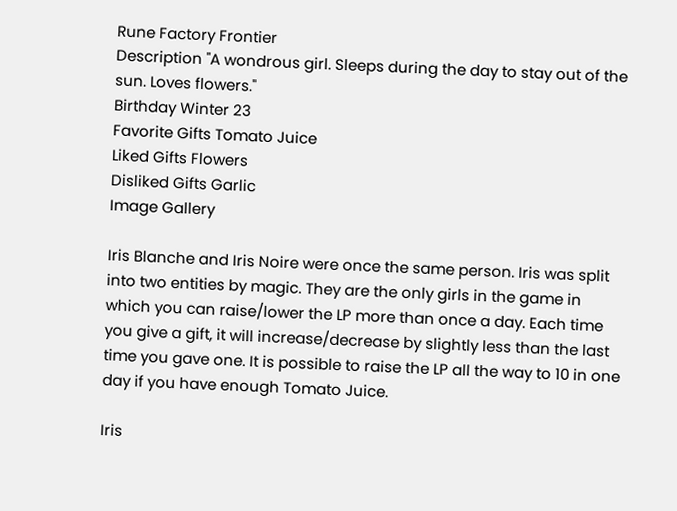Rune Factory Frontier
Description "A wondrous girl. Sleeps during the day to stay out of the sun. Loves flowers."
Birthday Winter 23
Favorite Gifts Tomato Juice
Liked Gifts Flowers
Disliked Gifts Garlic
Image Gallery

Iris Blanche and Iris Noire were once the same person. Iris was split into two entities by magic. They are the only girls in the game in which you can raise/lower the LP more than once a day. Each time you give a gift, it will increase/decrease by slightly less than the last time you gave one. It is possible to raise the LP all the way to 10 in one day if you have enough Tomato Juice.

Iris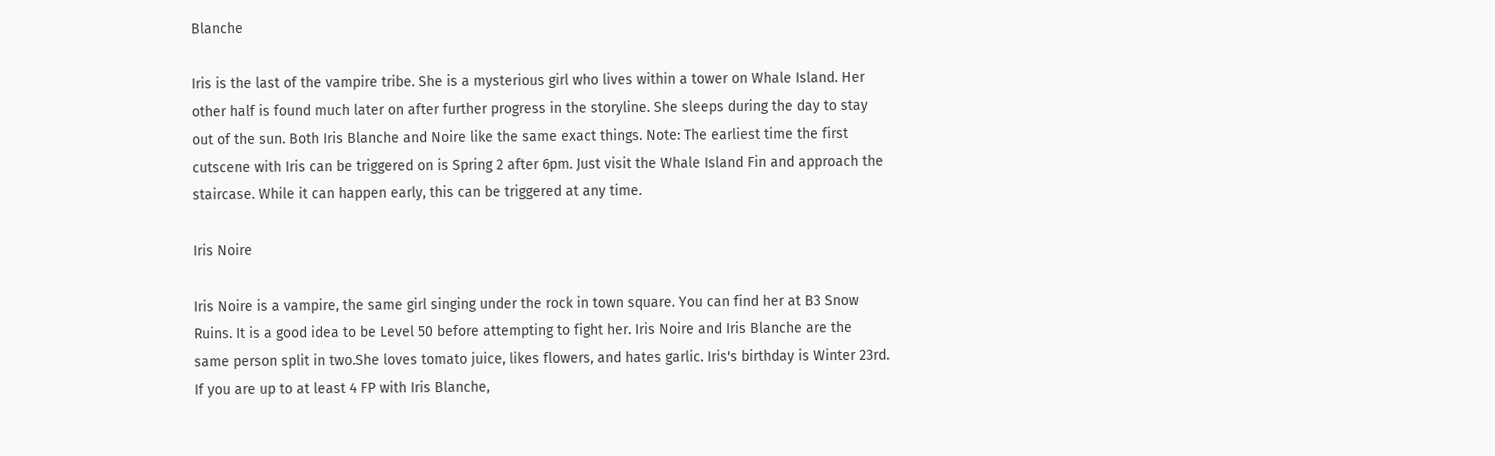Blanche

Iris is the last of the vampire tribe. She is a mysterious girl who lives within a tower on Whale Island. Her other half is found much later on after further progress in the storyline. She sleeps during the day to stay out of the sun. Both Iris Blanche and Noire like the same exact things. Note: The earliest time the first cutscene with Iris can be triggered on is Spring 2 after 6pm. Just visit the Whale Island Fin and approach the staircase. While it can happen early, this can be triggered at any time.

Iris Noire

Iris Noire is a vampire, the same girl singing under the rock in town square. You can find her at B3 Snow Ruins. It is a good idea to be Level 50 before attempting to fight her. Iris Noire and Iris Blanche are the same person split in two.She loves tomato juice, likes flowers, and hates garlic. Iris's birthday is Winter 23rd. If you are up to at least 4 FP with Iris Blanche,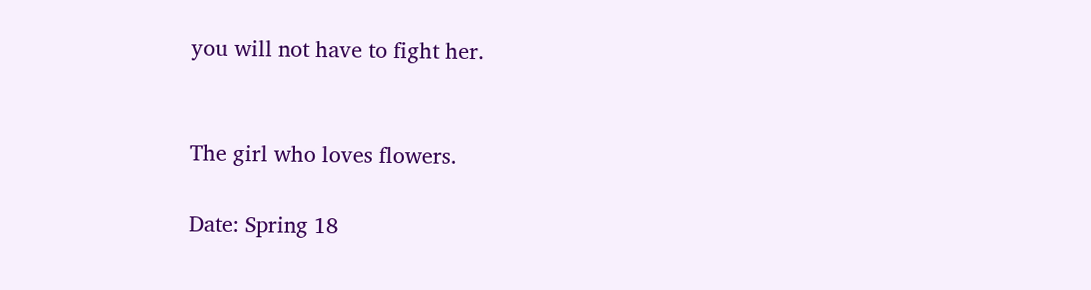you will not have to fight her.


The girl who loves flowers.

Date: Spring 18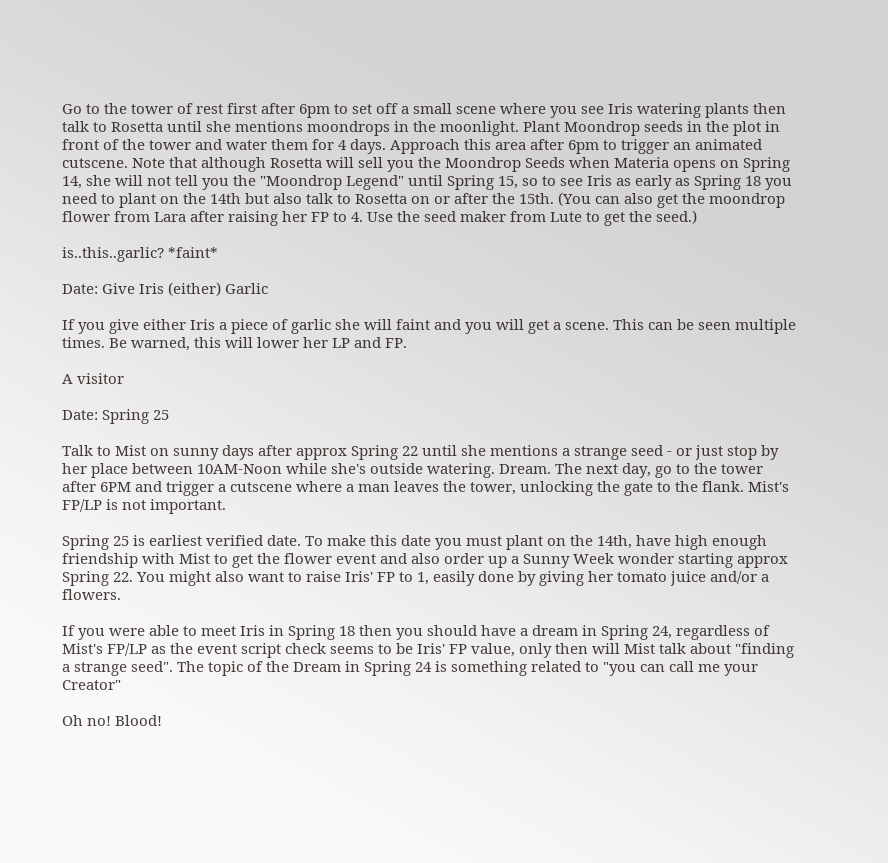Go to the tower of rest first after 6pm to set off a small scene where you see Iris watering plants then talk to Rosetta until she mentions moondrops in the moonlight. Plant Moondrop seeds in the plot in front of the tower and water them for 4 days. Approach this area after 6pm to trigger an animated cutscene. Note that although Rosetta will sell you the Moondrop Seeds when Materia opens on Spring 14, she will not tell you the "Moondrop Legend" until Spring 15, so to see Iris as early as Spring 18 you need to plant on the 14th but also talk to Rosetta on or after the 15th. (You can also get the moondrop flower from Lara after raising her FP to 4. Use the seed maker from Lute to get the seed.)

is..this..garlic? *faint*

Date: Give Iris (either) Garlic

If you give either Iris a piece of garlic she will faint and you will get a scene. This can be seen multiple times. Be warned, this will lower her LP and FP.

A visitor

Date: Spring 25

Talk to Mist on sunny days after approx Spring 22 until she mentions a strange seed - or just stop by her place between 10AM-Noon while she's outside watering. Dream. The next day, go to the tower after 6PM and trigger a cutscene where a man leaves the tower, unlocking the gate to the flank. Mist's FP/LP is not important.

Spring 25 is earliest verified date. To make this date you must plant on the 14th, have high enough friendship with Mist to get the flower event and also order up a Sunny Week wonder starting approx Spring 22. You might also want to raise Iris' FP to 1, easily done by giving her tomato juice and/or a flowers.

If you were able to meet Iris in Spring 18 then you should have a dream in Spring 24, regardless of Mist's FP/LP as the event script check seems to be Iris' FP value, only then will Mist talk about "finding a strange seed". The topic of the Dream in Spring 24 is something related to "you can call me your Creator"

Oh no! Blood!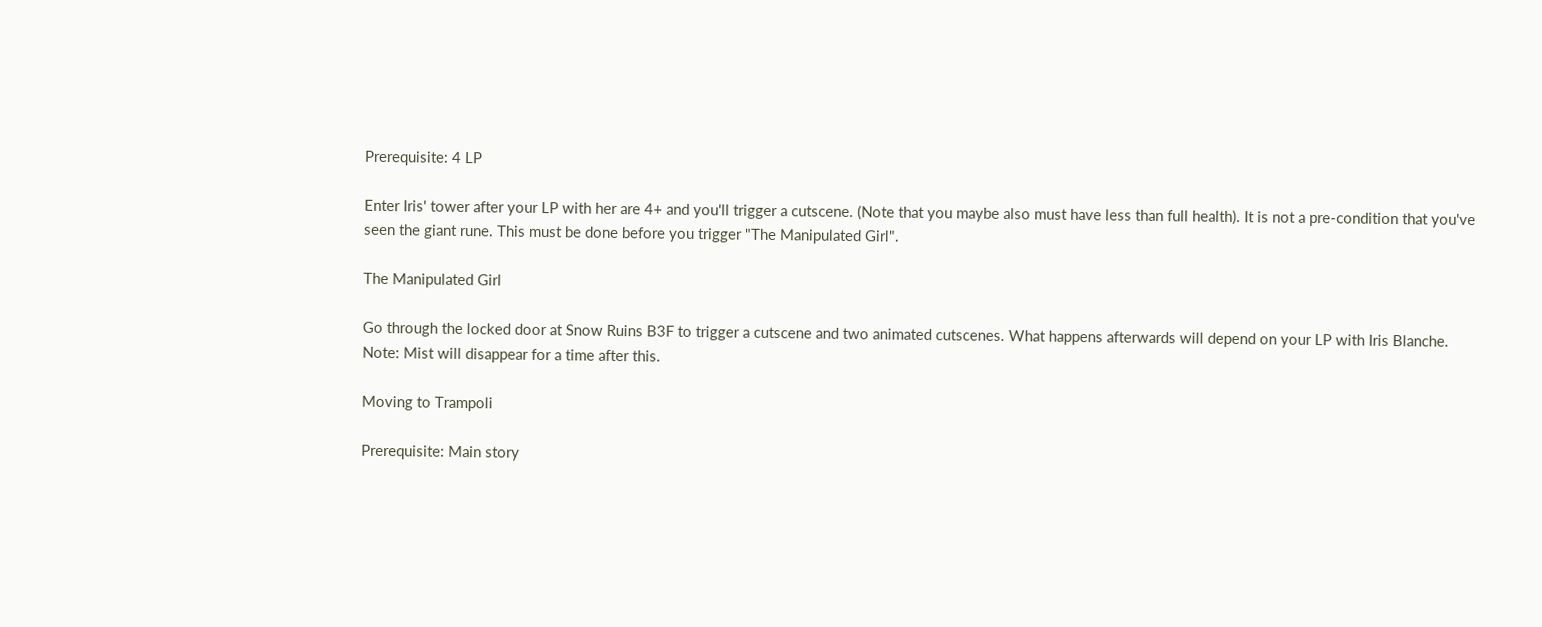Prerequisite: 4 LP

Enter Iris' tower after your LP with her are 4+ and you'll trigger a cutscene. (Note that you maybe also must have less than full health). It is not a pre-condition that you've seen the giant rune. This must be done before you trigger "The Manipulated Girl".

The Manipulated Girl

Go through the locked door at Snow Ruins B3F to trigger a cutscene and two animated cutscenes. What happens afterwards will depend on your LP with Iris Blanche. Note: Mist will disappear for a time after this.

Moving to Trampoli

Prerequisite: Main story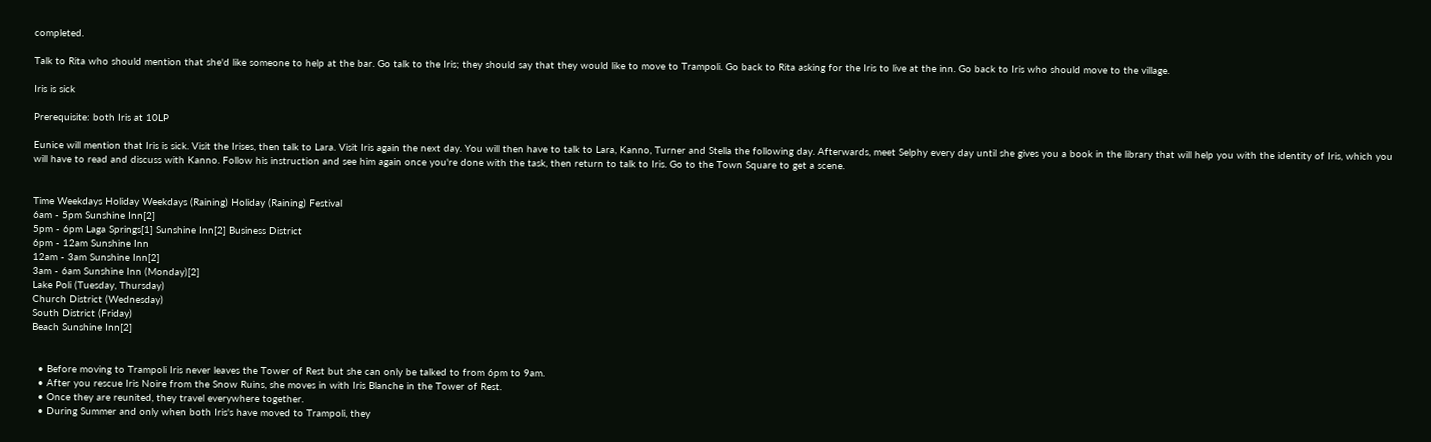completed.

Talk to Rita who should mention that she'd like someone to help at the bar. Go talk to the Iris; they should say that they would like to move to Trampoli. Go back to Rita asking for the Iris to live at the inn. Go back to Iris who should move to the village.

Iris is sick

Prerequisite: both Iris at 10LP

Eunice will mention that Iris is sick. Visit the Irises, then talk to Lara. Visit Iris again the next day. You will then have to talk to Lara, Kanno, Turner and Stella the following day. Afterwards, meet Selphy every day until she gives you a book in the library that will help you with the identity of Iris, which you will have to read and discuss with Kanno. Follow his instruction and see him again once you're done with the task, then return to talk to Iris. Go to the Town Square to get a scene.


Time Weekdays Holiday Weekdays (Raining) Holiday (Raining) Festival
6am - 5pm Sunshine Inn[2]
5pm - 6pm Laga Springs[1] Sunshine Inn[2] Business District
6pm - 12am Sunshine Inn
12am - 3am Sunshine Inn[2]
3am - 6am Sunshine Inn (Monday)[2]
Lake Poli (Tuesday, Thursday)
Church District (Wednesday)
South District (Friday)
Beach Sunshine Inn[2]


  • Before moving to Trampoli Iris never leaves the Tower of Rest but she can only be talked to from 6pm to 9am.
  • After you rescue Iris Noire from the Snow Ruins, she moves in with Iris Blanche in the Tower of Rest.
  • Once they are reunited, they travel everywhere together.
  • During Summer and only when both Iris's have moved to Trampoli, they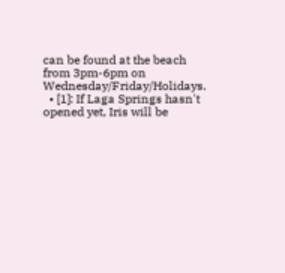can be found at the beach from 3pm-6pm on Wednesday/Friday/Holidays.
  • [1]: If Laga Springs hasn't opened yet, Iris will be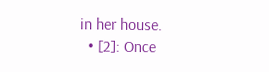in her house.
  • [2]: Once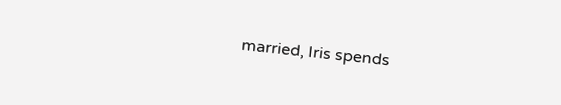married, Iris spends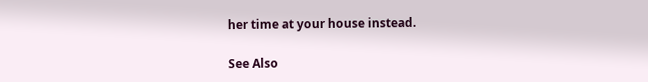her time at your house instead.

See Also